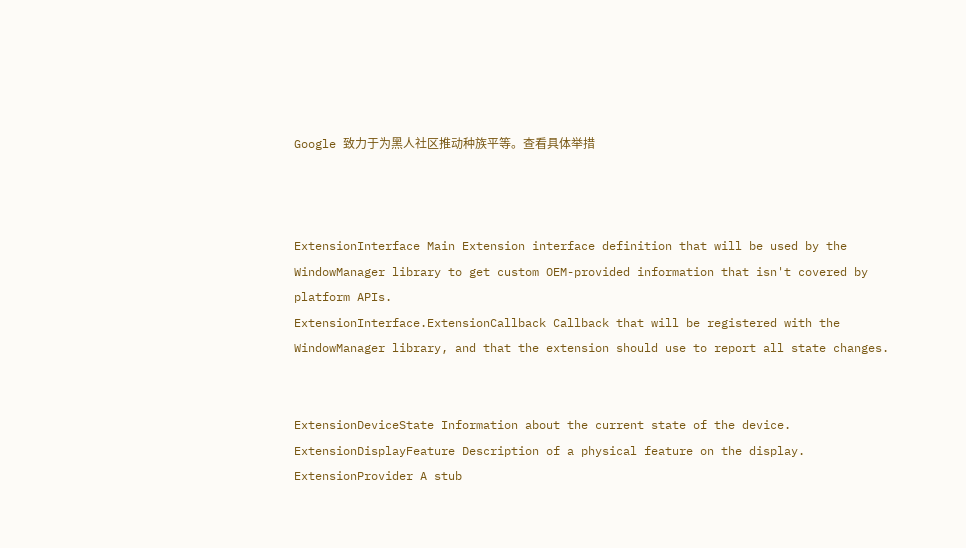Google 致力于为黑人社区推动种族平等。查看具体举措



ExtensionInterface Main Extension interface definition that will be used by the WindowManager library to get custom OEM-provided information that isn't covered by platform APIs.
ExtensionInterface.ExtensionCallback Callback that will be registered with the WindowManager library, and that the extension should use to report all state changes.


ExtensionDeviceState Information about the current state of the device.
ExtensionDisplayFeature Description of a physical feature on the display.
ExtensionProvider A stub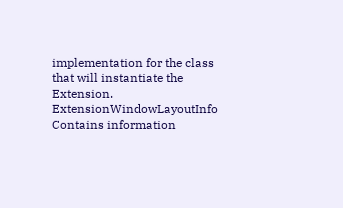implementation for the class that will instantiate the Extension.
ExtensionWindowLayoutInfo Contains information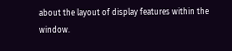about the layout of display features within the window.